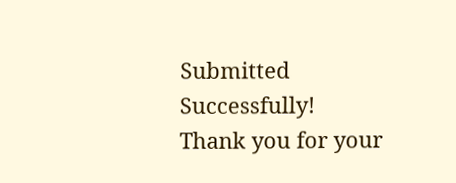Submitted Successfully!
Thank you for your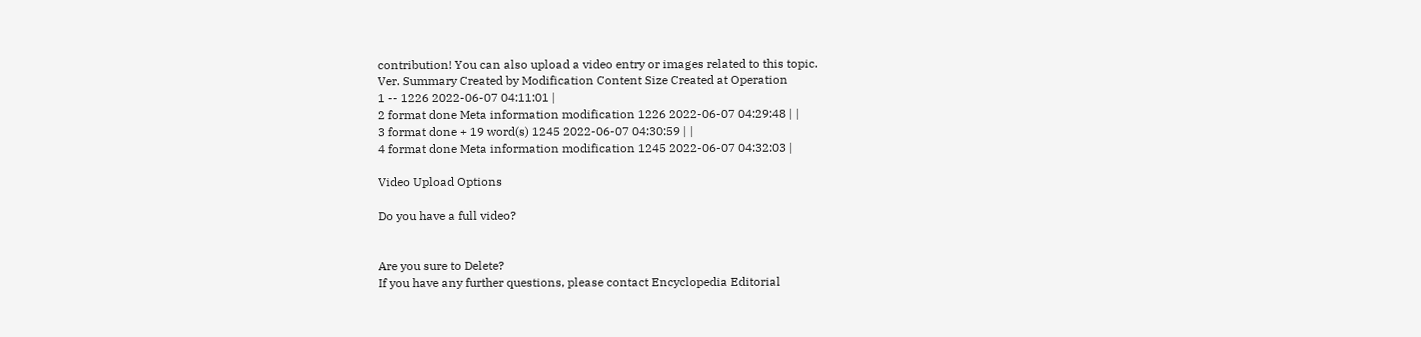contribution! You can also upload a video entry or images related to this topic.
Ver. Summary Created by Modification Content Size Created at Operation
1 -- 1226 2022-06-07 04:11:01 |
2 format done Meta information modification 1226 2022-06-07 04:29:48 | |
3 format done + 19 word(s) 1245 2022-06-07 04:30:59 | |
4 format done Meta information modification 1245 2022-06-07 04:32:03 |

Video Upload Options

Do you have a full video?


Are you sure to Delete?
If you have any further questions, please contact Encyclopedia Editorial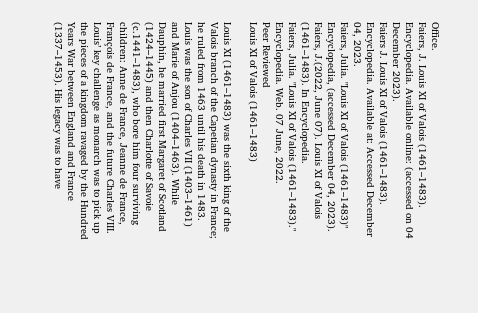Office.
Faiers, J. Louis XI of Valois (1461–1483). Encyclopedia. Available online: (accessed on 04 December 2023).
Faiers J. Louis XI of Valois (1461–1483). Encyclopedia. Available at: Accessed December 04, 2023.
Faiers, Julia. "Louis XI of Valois (1461–1483)" Encyclopedia, (accessed December 04, 2023).
Faiers, J.(2022, June 07). Louis XI of Valois (1461–1483). In Encyclopedia.
Faiers, Julia. "Louis XI of Valois (1461–1483)." Encyclopedia. Web. 07 June, 2022.
Peer Reviewed
Louis XI of Valois (1461–1483)

Louis XI (1461–1483) was the sixth king of the Valois branch of the Capetian dynasty in France; he ruled from 1463 until his death in 1483. Louis was the son of Charles VII (1403–1461) and Marie of Anjou (1404–1463). While Dauphin, he married first Margaret of Scotland (1424–1445) and then Charlotte of Savoie (c.1441–1483), who bore him four surviving children: Anne de France, Jeanne de France, François de France, and the future Charles VIII. Louis’ key challenge as monarch was to pick up the pieces of a kingdom ravaged by the Hundred Years War between England and France (1337–1453). His legacy was to have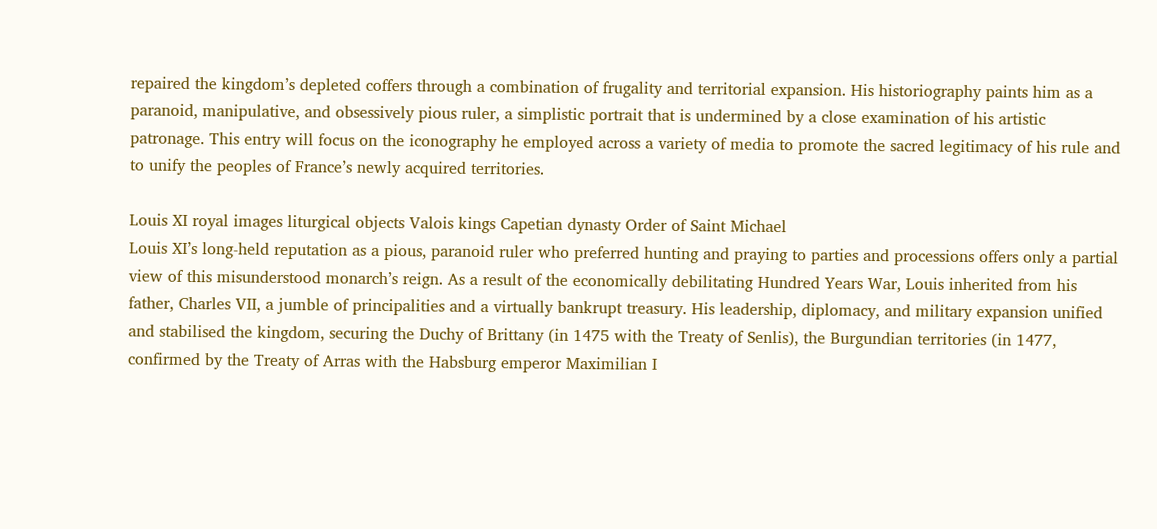repaired the kingdom’s depleted coffers through a combination of frugality and territorial expansion. His historiography paints him as a paranoid, manipulative, and obsessively pious ruler, a simplistic portrait that is undermined by a close examination of his artistic patronage. This entry will focus on the iconography he employed across a variety of media to promote the sacred legitimacy of his rule and to unify the peoples of France’s newly acquired territories.

Louis XI royal images liturgical objects Valois kings Capetian dynasty Order of Saint Michael
Louis XI’s long-held reputation as a pious, paranoid ruler who preferred hunting and praying to parties and processions offers only a partial view of this misunderstood monarch’s reign. As a result of the economically debilitating Hundred Years War, Louis inherited from his father, Charles VII, a jumble of principalities and a virtually bankrupt treasury. His leadership, diplomacy, and military expansion unified and stabilised the kingdom, securing the Duchy of Brittany (in 1475 with the Treaty of Senlis), the Burgundian territories (in 1477, confirmed by the Treaty of Arras with the Habsburg emperor Maximilian I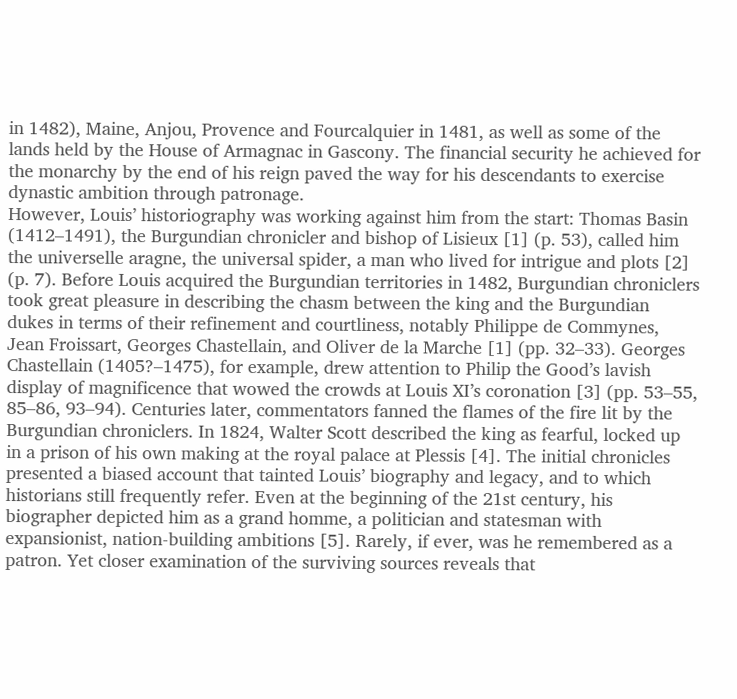in 1482), Maine, Anjou, Provence and Fourcalquier in 1481, as well as some of the lands held by the House of Armagnac in Gascony. The financial security he achieved for the monarchy by the end of his reign paved the way for his descendants to exercise dynastic ambition through patronage.
However, Louis’ historiography was working against him from the start: Thomas Basin (1412–1491), the Burgundian chronicler and bishop of Lisieux [1] (p. 53), called him the universelle aragne, the universal spider, a man who lived for intrigue and plots [2] (p. 7). Before Louis acquired the Burgundian territories in 1482, Burgundian chroniclers took great pleasure in describing the chasm between the king and the Burgundian dukes in terms of their refinement and courtliness, notably Philippe de Commynes, Jean Froissart, Georges Chastellain, and Oliver de la Marche [1] (pp. 32–33). Georges Chastellain (1405?–1475), for example, drew attention to Philip the Good’s lavish display of magnificence that wowed the crowds at Louis XI’s coronation [3] (pp. 53–55, 85–86, 93–94). Centuries later, commentators fanned the flames of the fire lit by the Burgundian chroniclers. In 1824, Walter Scott described the king as fearful, locked up in a prison of his own making at the royal palace at Plessis [4]. The initial chronicles presented a biased account that tainted Louis’ biography and legacy, and to which historians still frequently refer. Even at the beginning of the 21st century, his biographer depicted him as a grand homme, a politician and statesman with expansionist, nation-building ambitions [5]. Rarely, if ever, was he remembered as a patron. Yet closer examination of the surviving sources reveals that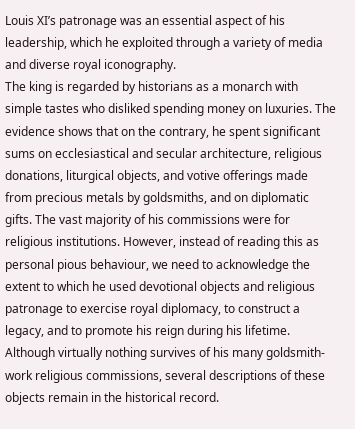Louis XI’s patronage was an essential aspect of his leadership, which he exploited through a variety of media and diverse royal iconography.
The king is regarded by historians as a monarch with simple tastes who disliked spending money on luxuries. The evidence shows that on the contrary, he spent significant sums on ecclesiastical and secular architecture, religious donations, liturgical objects, and votive offerings made from precious metals by goldsmiths, and on diplomatic gifts. The vast majority of his commissions were for religious institutions. However, instead of reading this as personal pious behaviour, we need to acknowledge the extent to which he used devotional objects and religious patronage to exercise royal diplomacy, to construct a legacy, and to promote his reign during his lifetime. Although virtually nothing survives of his many goldsmith-work religious commissions, several descriptions of these objects remain in the historical record.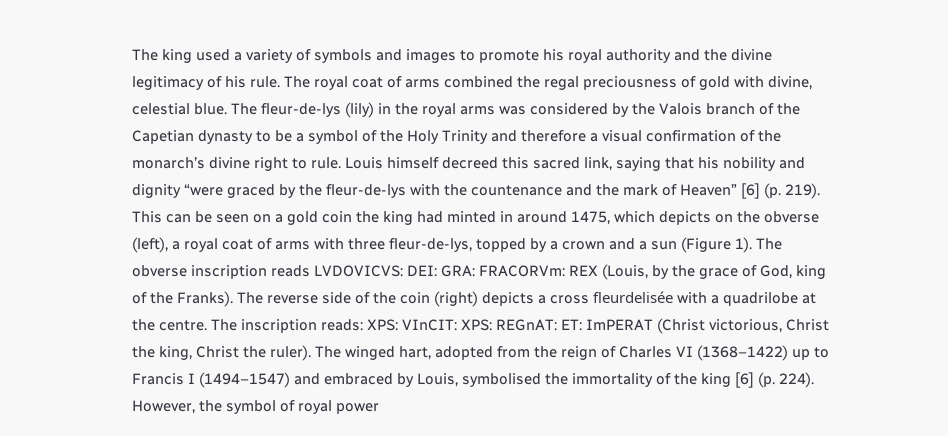The king used a variety of symbols and images to promote his royal authority and the divine legitimacy of his rule. The royal coat of arms combined the regal preciousness of gold with divine, celestial blue. The fleur-de-lys (lily) in the royal arms was considered by the Valois branch of the Capetian dynasty to be a symbol of the Holy Trinity and therefore a visual confirmation of the monarch’s divine right to rule. Louis himself decreed this sacred link, saying that his nobility and dignity “were graced by the fleur-de-lys with the countenance and the mark of Heaven” [6] (p. 219). This can be seen on a gold coin the king had minted in around 1475, which depicts on the obverse (left), a royal coat of arms with three fleur-de-lys, topped by a crown and a sun (Figure 1). The obverse inscription reads LVDOVICVS: DEI: GRA: FRACORVm: REX (Louis, by the grace of God, king of the Franks). The reverse side of the coin (right) depicts a cross fleurdelisée with a quadrilobe at the centre. The inscription reads: XPS: VInCIT: XPS: REGnAT: ET: ImPERAT (Christ victorious, Christ the king, Christ the ruler). The winged hart, adopted from the reign of Charles VI (1368–1422) up to Francis I (1494–1547) and embraced by Louis, symbolised the immortality of the king [6] (p. 224). However, the symbol of royal power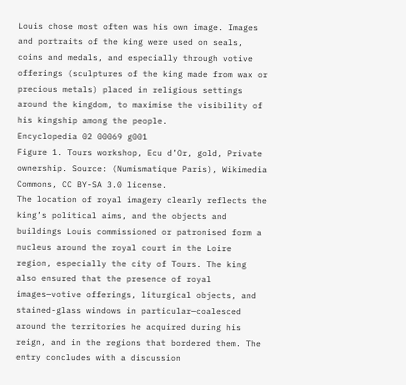Louis chose most often was his own image. Images and portraits of the king were used on seals, coins and medals, and especially through votive offerings (sculptures of the king made from wax or precious metals) placed in religious settings around the kingdom, to maximise the visibility of his kingship among the people.
Encyclopedia 02 00069 g001
Figure 1. Tours workshop, Ecu d’Or, gold, Private ownership. Source: (Numismatique Paris), Wikimedia Commons, CC BY-SA 3.0 license.
The location of royal imagery clearly reflects the king’s political aims, and the objects and buildings Louis commissioned or patronised form a nucleus around the royal court in the Loire region, especially the city of Tours. The king also ensured that the presence of royal images—votive offerings, liturgical objects, and stained-glass windows in particular—coalesced around the territories he acquired during his reign, and in the regions that bordered them. The entry concludes with a discussion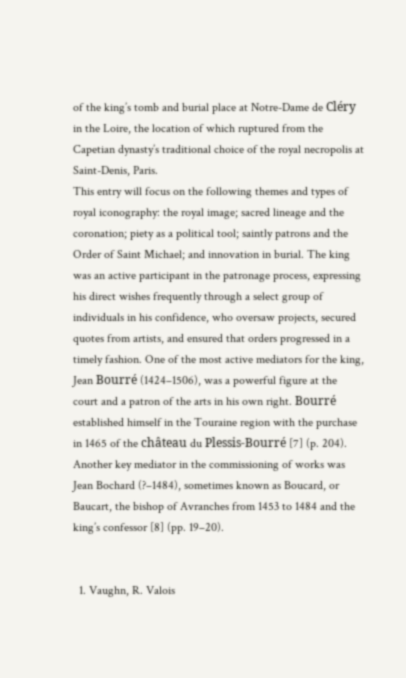of the king’s tomb and burial place at Notre-Dame de Cléry in the Loire, the location of which ruptured from the Capetian dynasty’s traditional choice of the royal necropolis at Saint-Denis, Paris.
This entry will focus on the following themes and types of royal iconography: the royal image; sacred lineage and the coronation; piety as a political tool; saintly patrons and the Order of Saint Michael; and innovation in burial. The king was an active participant in the patronage process, expressing his direct wishes frequently through a select group of individuals in his confidence, who oversaw projects, secured quotes from artists, and ensured that orders progressed in a timely fashion. One of the most active mediators for the king, Jean Bourré (1424–1506), was a powerful figure at the court and a patron of the arts in his own right. Bourré established himself in the Touraine region with the purchase in 1465 of the château du Plessis-Bourré [7] (p. 204). Another key mediator in the commissioning of works was Jean Bochard (?–1484), sometimes known as Boucard, or Baucart, the bishop of Avranches from 1453 to 1484 and the king’s confessor [8] (pp. 19–20).


  1. Vaughn, R. Valois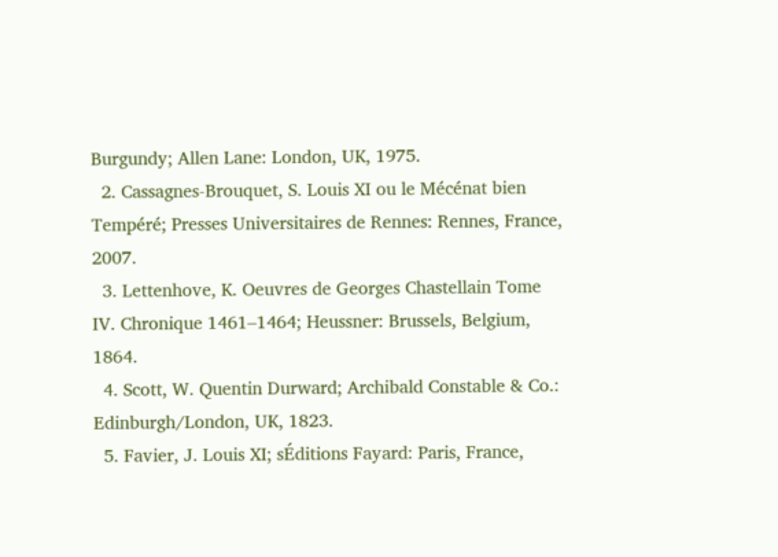Burgundy; Allen Lane: London, UK, 1975.
  2. Cassagnes-Brouquet, S. Louis XI ou le Mécénat bien Tempéré; Presses Universitaires de Rennes: Rennes, France, 2007.
  3. Lettenhove, K. Oeuvres de Georges Chastellain Tome IV. Chronique 1461–1464; Heussner: Brussels, Belgium, 1864.
  4. Scott, W. Quentin Durward; Archibald Constable & Co.: Edinburgh/London, UK, 1823.
  5. Favier, J. Louis XI; sÉditions Fayard: Paris, France,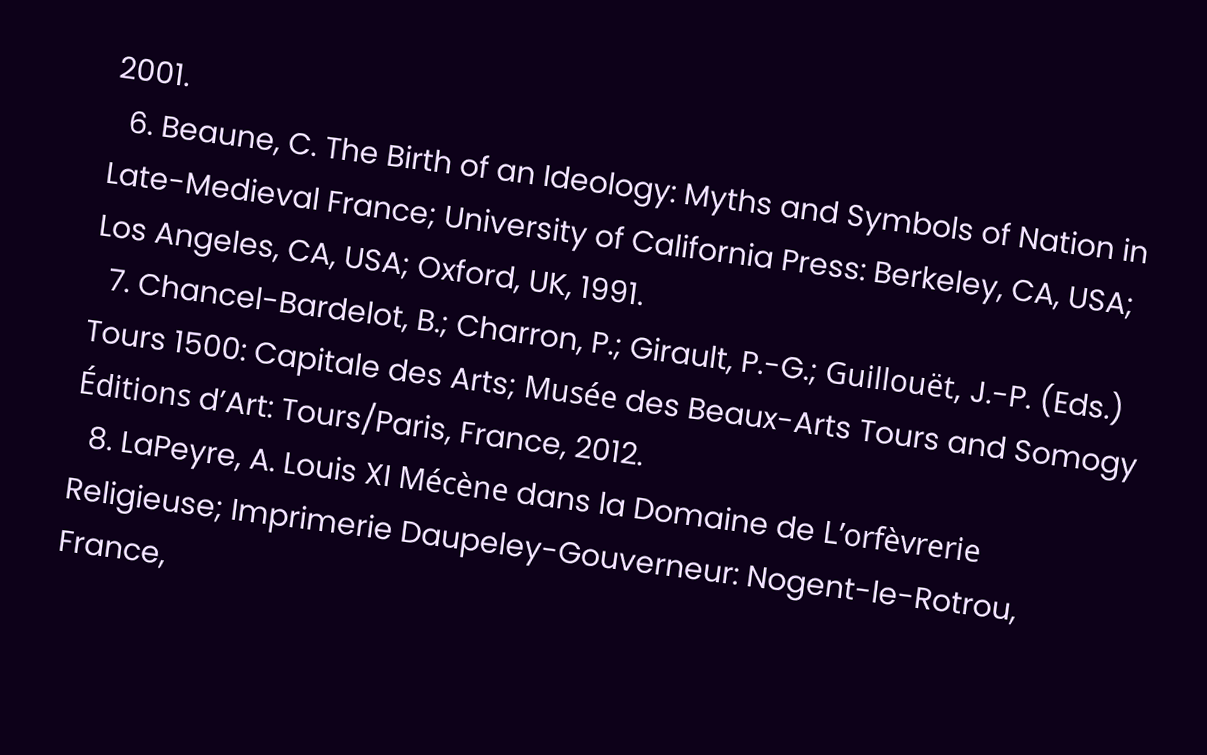2001.
  6. Beaune, C. The Birth of an Ideology: Myths and Symbols of Nation in Late-Medieval France; University of California Press: Berkeley, CA, USA; Los Angeles, CA, USA; Oxford, UK, 1991.
  7. Chancel-Bardelot, B.; Charron, P.; Girault, P.-G.; Guillouët, J.-P. (Eds.) Tours 1500: Capitale des Arts; Musée des Beaux-Arts Tours and Somogy Éditions d’Art: Tours/Paris, France, 2012.
  8. LaPeyre, A. Louis XI Mécène dans la Domaine de L’orfèvrerie Religieuse; Imprimerie Daupeley-Gouverneur: Nogent-le-Rotrou, France,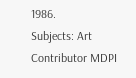1986.
Subjects: Art
Contributor MDPI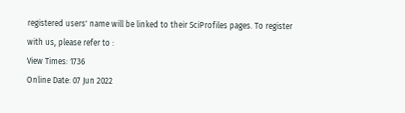registered users' name will be linked to their SciProfiles pages. To register with us, please refer to :
View Times: 1736
Online Date: 07 Jun 2022